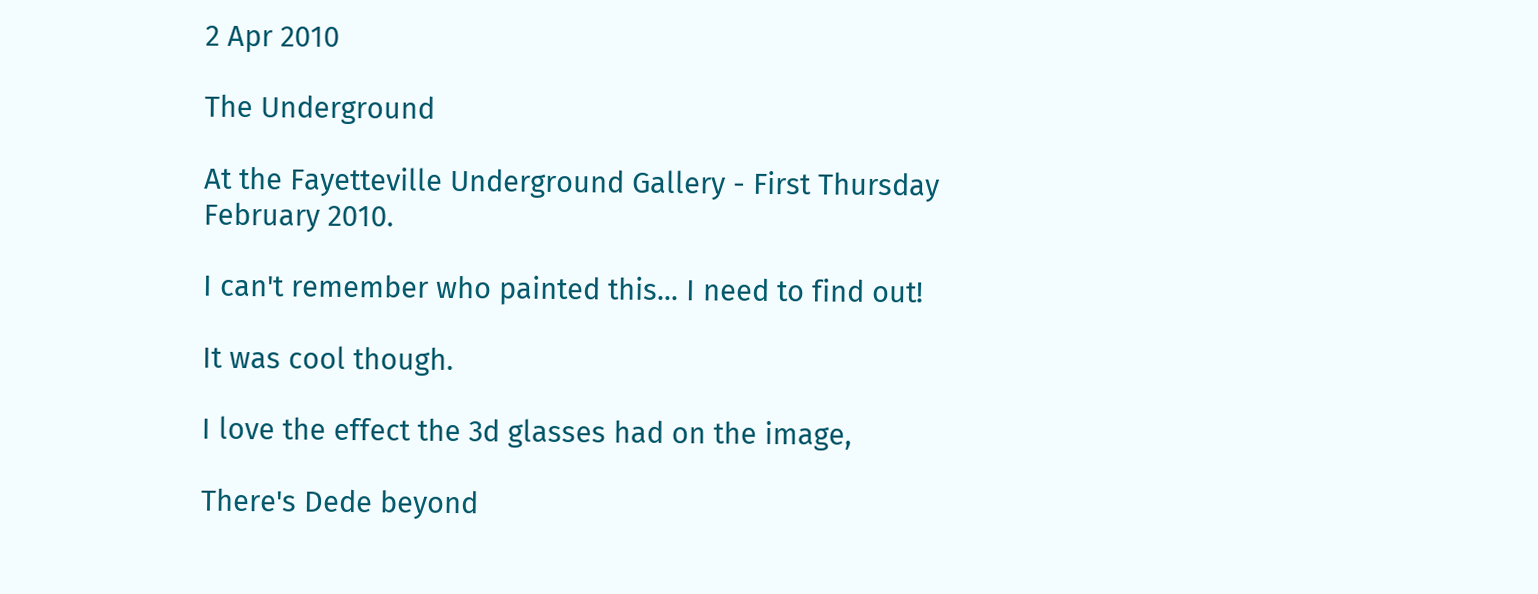2 Apr 2010

The Underground

At the Fayetteville Underground Gallery - First Thursday February 2010.

I can't remember who painted this... I need to find out!

It was cool though.

I love the effect the 3d glasses had on the image,

There's Dede beyond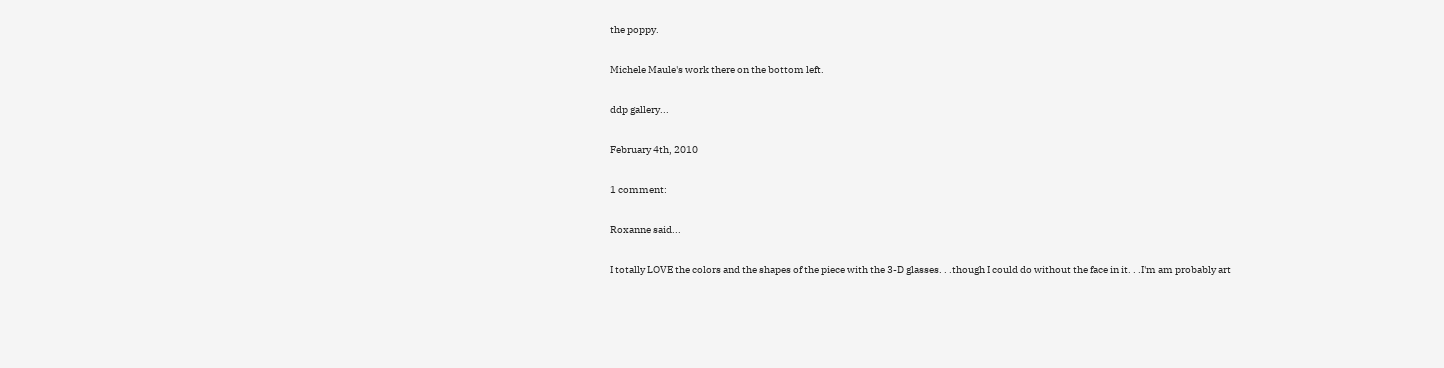the poppy.

Michele Maule's work there on the bottom left.

ddp gallery...

February 4th, 2010

1 comment:

Roxanne said...

I totally LOVE the colors and the shapes of the piece with the 3-D glasses. . .though I could do without the face in it. . .I'm am probably art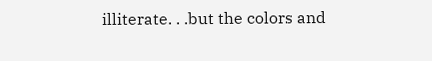illiterate. . .but the colors and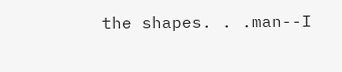the shapes. . .man--I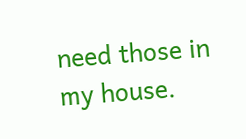need those in my house.